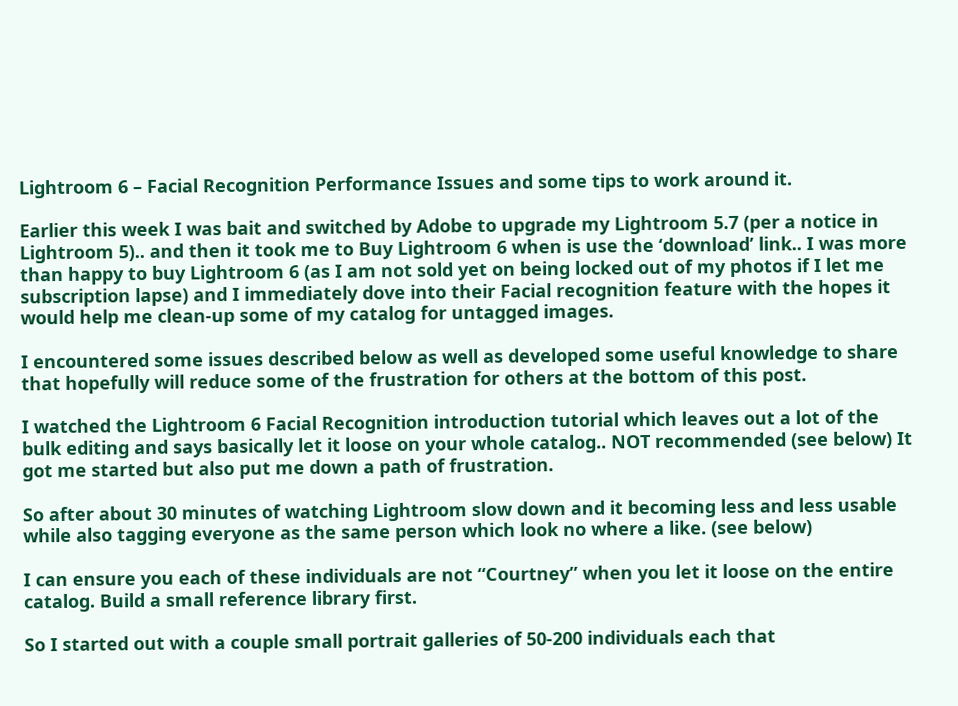Lightroom 6 – Facial Recognition Performance Issues and some tips to work around it.

Earlier this week I was bait and switched by Adobe to upgrade my Lightroom 5.7 (per a notice in Lightroom 5).. and then it took me to Buy Lightroom 6 when is use the ‘download’ link.. I was more than happy to buy Lightroom 6 (as I am not sold yet on being locked out of my photos if I let me subscription lapse) and I immediately dove into their Facial recognition feature with the hopes it would help me clean-up some of my catalog for untagged images.

I encountered some issues described below as well as developed some useful knowledge to share that hopefully will reduce some of the frustration for others at the bottom of this post.

I watched the Lightroom 6 Facial Recognition introduction tutorial which leaves out a lot of the bulk editing and says basically let it loose on your whole catalog.. NOT recommended (see below) It got me started but also put me down a path of frustration.

So after about 30 minutes of watching Lightroom slow down and it becoming less and less usable while also tagging everyone as the same person which look no where a like. (see below)

I can ensure you each of these individuals are not “Courtney” when you let it loose on the entire catalog. Build a small reference library first.

So I started out with a couple small portrait galleries of 50-200 individuals each that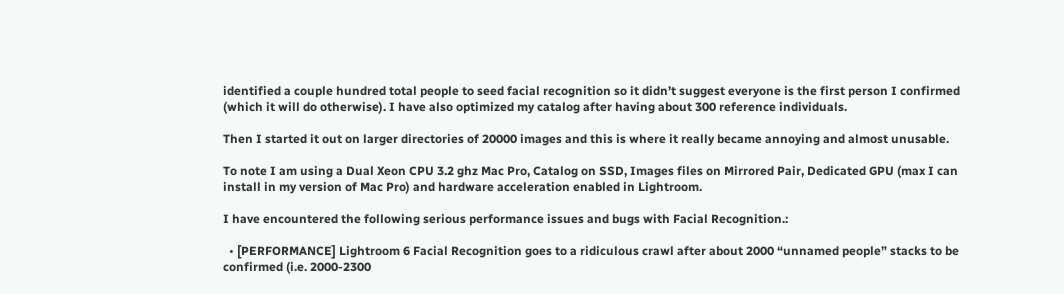identified a couple hundred total people to seed facial recognition so it didn’t suggest everyone is the first person I confirmed (which it will do otherwise). I have also optimized my catalog after having about 300 reference individuals.

Then I started it out on larger directories of 20000 images and this is where it really became annoying and almost unusable.

To note I am using a Dual Xeon CPU 3.2 ghz Mac Pro, Catalog on SSD, Images files on Mirrored Pair, Dedicated GPU (max I can install in my version of Mac Pro) and hardware acceleration enabled in Lightroom.

I have encountered the following serious performance issues and bugs with Facial Recognition.:

  • [PERFORMANCE] Lightroom 6 Facial Recognition goes to a ridiculous crawl after about 2000 “unnamed people” stacks to be confirmed (i.e. 2000-2300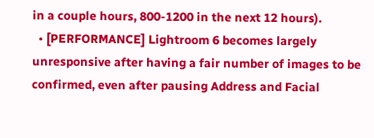in a couple hours, 800-1200 in the next 12 hours).
  • [PERFORMANCE] Lightroom 6 becomes largely unresponsive after having a fair number of images to be confirmed, even after pausing Address and Facial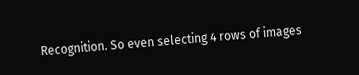Recognition. So even selecting 4 rows of images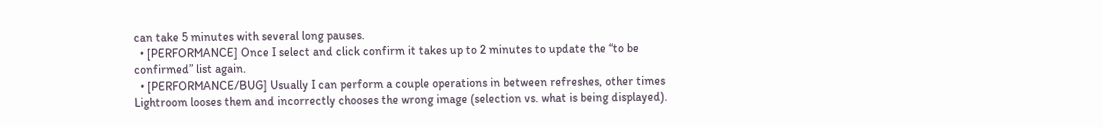can take 5 minutes with several long pauses.
  • [PERFORMANCE] Once I select and click confirm it takes up to 2 minutes to update the “to be confirmed” list again.
  • [PERFORMANCE/BUG] Usually I can perform a couple operations in between refreshes, other times Lightroom looses them and incorrectly chooses the wrong image (selection vs. what is being displayed).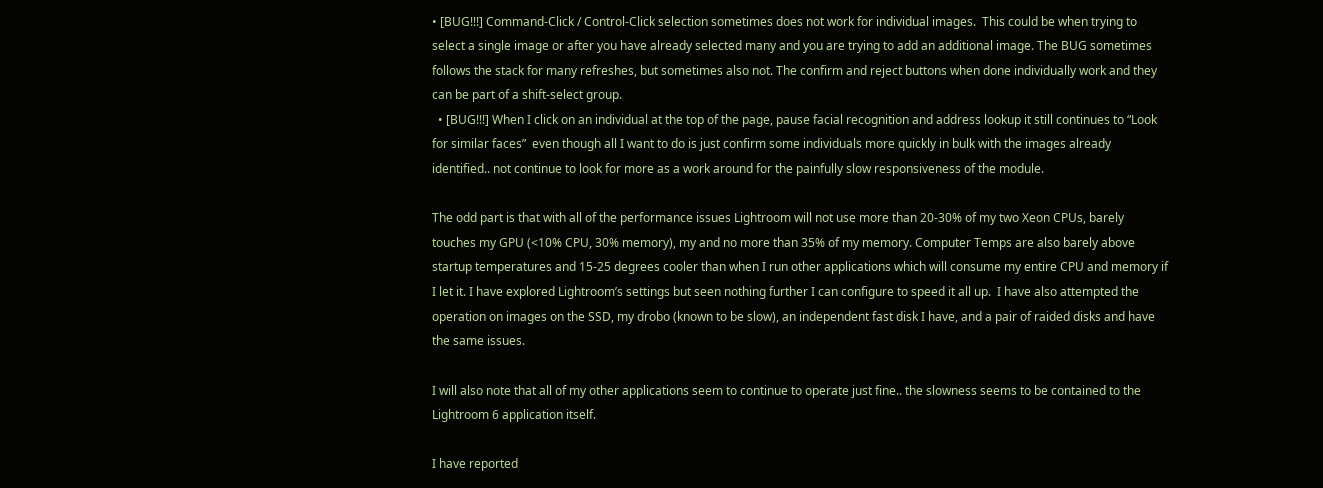• [BUG!!!] Command-Click / Control-Click selection sometimes does not work for individual images.  This could be when trying to select a single image or after you have already selected many and you are trying to add an additional image. The BUG sometimes follows the stack for many refreshes, but sometimes also not. The confirm and reject buttons when done individually work and they can be part of a shift-select group.
  • [BUG!!!] When I click on an individual at the top of the page, pause facial recognition and address lookup it still continues to “Look for similar faces”  even though all I want to do is just confirm some individuals more quickly in bulk with the images already identified.. not continue to look for more as a work around for the painfully slow responsiveness of the module.

The odd part is that with all of the performance issues Lightroom will not use more than 20-30% of my two Xeon CPUs, barely touches my GPU (<10% CPU, 30% memory), my and no more than 35% of my memory. Computer Temps are also barely above startup temperatures and 15-25 degrees cooler than when I run other applications which will consume my entire CPU and memory if I let it. I have explored Lightroom’s settings but seen nothing further I can configure to speed it all up.  I have also attempted the operation on images on the SSD, my drobo (known to be slow), an independent fast disk I have, and a pair of raided disks and have the same issues.

I will also note that all of my other applications seem to continue to operate just fine.. the slowness seems to be contained to the Lightroom 6 application itself.

I have reported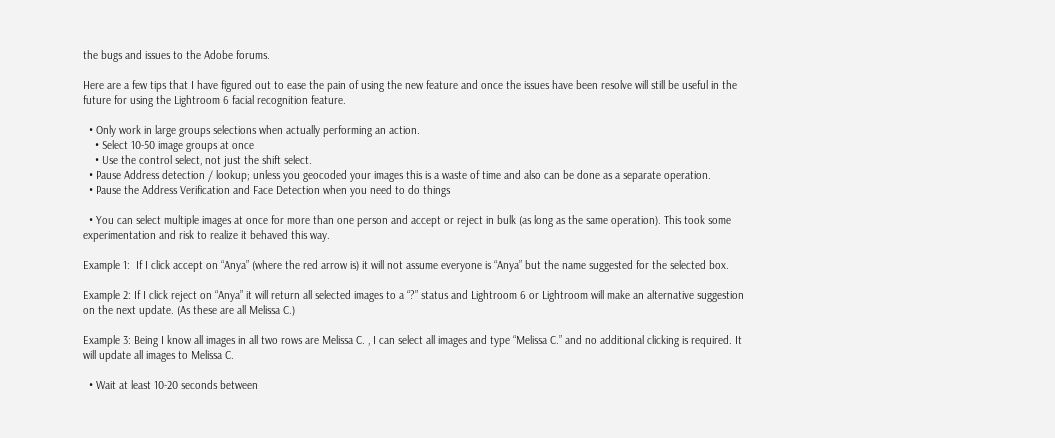the bugs and issues to the Adobe forums.

Here are a few tips that I have figured out to ease the pain of using the new feature and once the issues have been resolve will still be useful in the future for using the Lightroom 6 facial recognition feature.

  • Only work in large groups selections when actually performing an action.
    • Select 10-50 image groups at once
    • Use the control select, not just the shift select.
  • Pause Address detection / lookup; unless you geocoded your images this is a waste of time and also can be done as a separate operation.
  • Pause the Address Verification and Face Detection when you need to do things

  • You can select multiple images at once for more than one person and accept or reject in bulk (as long as the same operation). This took some experimentation and risk to realize it behaved this way.

Example 1:  If I click accept on “Anya” (where the red arrow is) it will not assume everyone is “Anya” but the name suggested for the selected box.

Example 2: If I click reject on “Anya” it will return all selected images to a “?” status and Lightroom 6 or Lightroom will make an alternative suggestion on the next update. (As these are all Melissa C.)

Example 3: Being I know all images in all two rows are Melissa C. , I can select all images and type “Melissa C.” and no additional clicking is required. It will update all images to Melissa C.

  • Wait at least 10-20 seconds between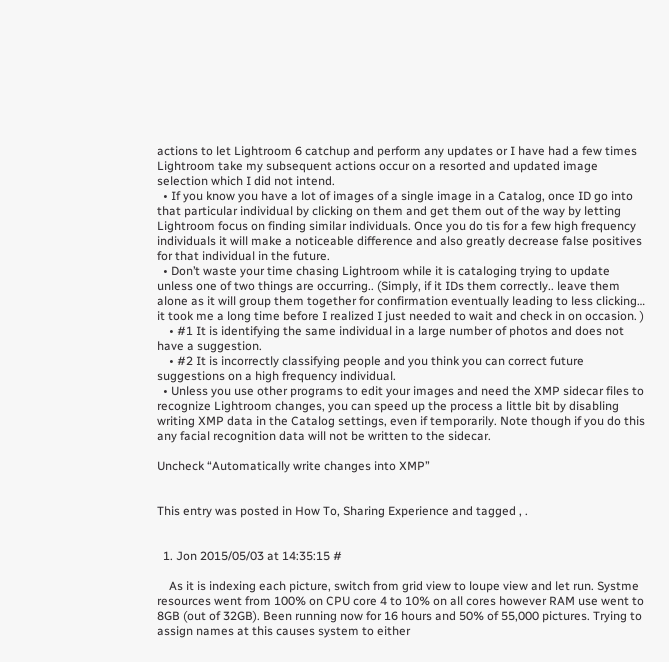actions to let Lightroom 6 catchup and perform any updates or I have had a few times Lightroom take my subsequent actions occur on a resorted and updated image selection which I did not intend.
  • If you know you have a lot of images of a single image in a Catalog, once ID go into that particular individual by clicking on them and get them out of the way by letting Lightroom focus on finding similar individuals. Once you do tis for a few high frequency individuals it will make a noticeable difference and also greatly decrease false positives for that individual in the future.
  • Don’t waste your time chasing Lightroom while it is cataloging trying to update unless one of two things are occurring.. (Simply, if it IDs them correctly.. leave them alone as it will group them together for confirmation eventually leading to less clicking… it took me a long time before I realized I just needed to wait and check in on occasion. )
    • #1 It is identifying the same individual in a large number of photos and does not have a suggestion.
    • #2 It is incorrectly classifying people and you think you can correct future suggestions on a high frequency individual.
  • Unless you use other programs to edit your images and need the XMP sidecar files to recognize Lightroom changes, you can speed up the process a little bit by disabling writing XMP data in the Catalog settings, even if temporarily. Note though if you do this any facial recognition data will not be written to the sidecar.

Uncheck “Automatically write changes into XMP”


This entry was posted in How To, Sharing Experience and tagged , .


  1. Jon 2015/05/03 at 14:35:15 #

    As it is indexing each picture, switch from grid view to loupe view and let run. Systme resources went from 100% on CPU core 4 to 10% on all cores however RAM use went to 8GB (out of 32GB). Been running now for 16 hours and 50% of 55,000 pictures. Trying to assign names at this causes system to either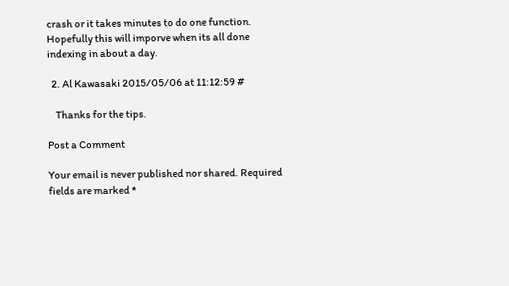crash or it takes minutes to do one function. Hopefully this will imporve when its all done indexing in about a day.

  2. Al Kawasaki 2015/05/06 at 11:12:59 #

    Thanks for the tips.

Post a Comment

Your email is never published nor shared. Required fields are marked *